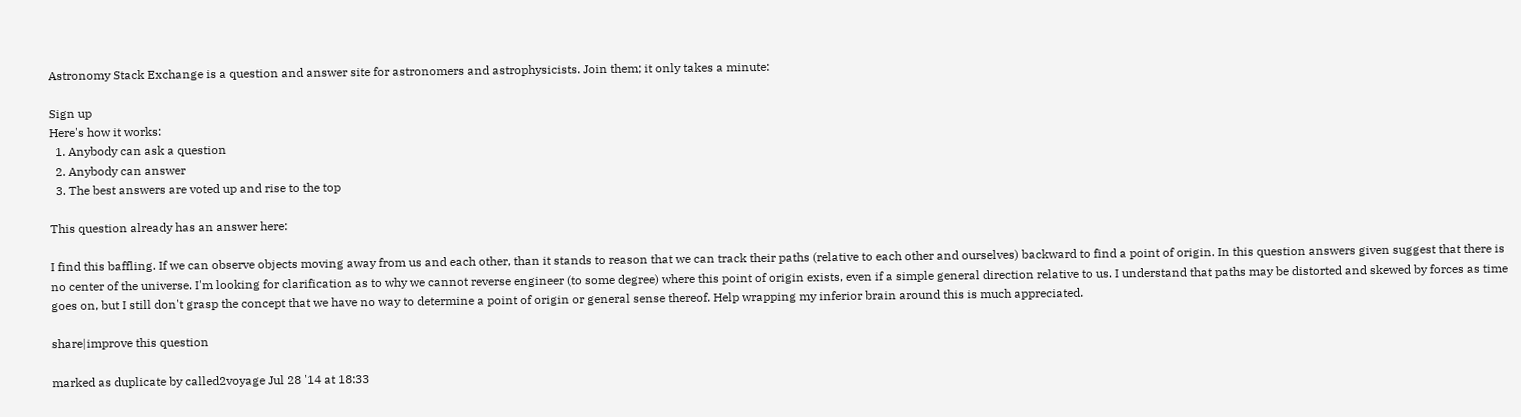Astronomy Stack Exchange is a question and answer site for astronomers and astrophysicists. Join them; it only takes a minute:

Sign up
Here's how it works:
  1. Anybody can ask a question
  2. Anybody can answer
  3. The best answers are voted up and rise to the top

This question already has an answer here:

I find this baffling. If we can observe objects moving away from us and each other, than it stands to reason that we can track their paths (relative to each other and ourselves) backward to find a point of origin. In this question answers given suggest that there is no center of the universe. I'm looking for clarification as to why we cannot reverse engineer (to some degree) where this point of origin exists, even if a simple general direction relative to us. I understand that paths may be distorted and skewed by forces as time goes on, but I still don't grasp the concept that we have no way to determine a point of origin or general sense thereof. Help wrapping my inferior brain around this is much appreciated.

share|improve this question

marked as duplicate by called2voyage Jul 28 '14 at 18:33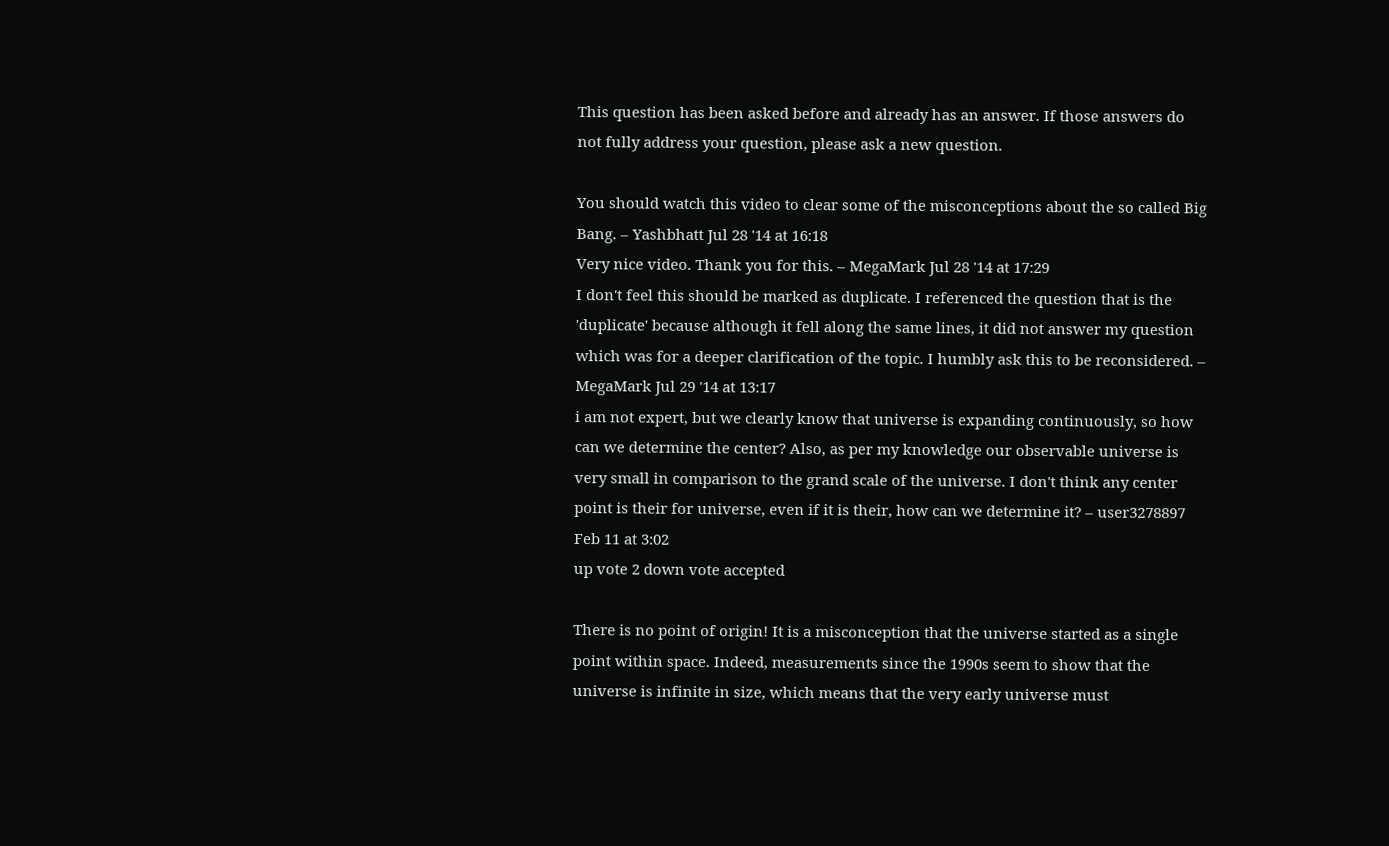This question has been asked before and already has an answer. If those answers do not fully address your question, please ask a new question.

You should watch this video to clear some of the misconceptions about the so called Big Bang. – Yashbhatt Jul 28 '14 at 16:18
Very nice video. Thank you for this. – MegaMark Jul 28 '14 at 17:29
I don't feel this should be marked as duplicate. I referenced the question that is the 'duplicate' because although it fell along the same lines, it did not answer my question which was for a deeper clarification of the topic. I humbly ask this to be reconsidered. – MegaMark Jul 29 '14 at 13:17
i am not expert, but we clearly know that universe is expanding continuously, so how can we determine the center? Also, as per my knowledge our observable universe is very small in comparison to the grand scale of the universe. I don't think any center point is their for universe, even if it is their, how can we determine it? – user3278897 Feb 11 at 3:02
up vote 2 down vote accepted

There is no point of origin! It is a misconception that the universe started as a single point within space. Indeed, measurements since the 1990s seem to show that the universe is infinite in size, which means that the very early universe must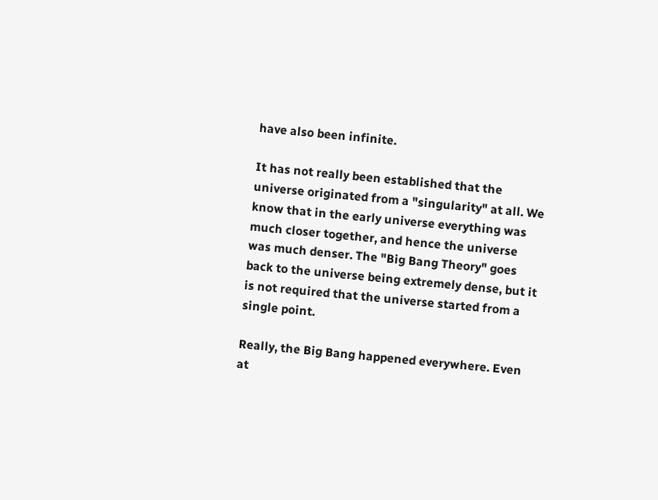have also been infinite.

It has not really been established that the universe originated from a "singularity" at all. We know that in the early universe everything was much closer together, and hence the universe was much denser. The "Big Bang Theory" goes back to the universe being extremely dense, but it is not required that the universe started from a single point.

Really, the Big Bang happened everywhere. Even at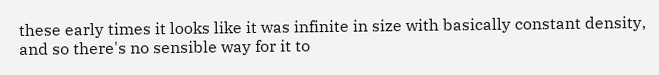these early times it looks like it was infinite in size with basically constant density, and so there's no sensible way for it to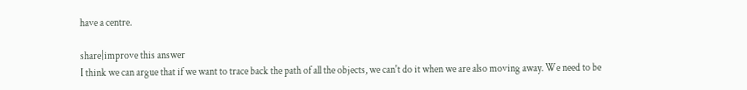have a centre.

share|improve this answer
I think we can argue that if we want to trace back the path of all the objects, we can't do it when we are also moving away. We need to be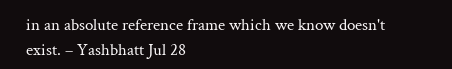in an absolute reference frame which we know doesn't exist. – Yashbhatt Jul 28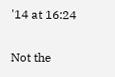'14 at 16:24

Not the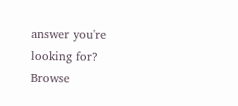answer you're looking for? Browse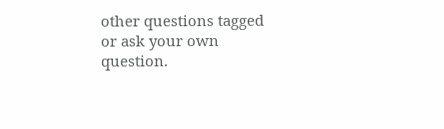other questions tagged or ask your own question.